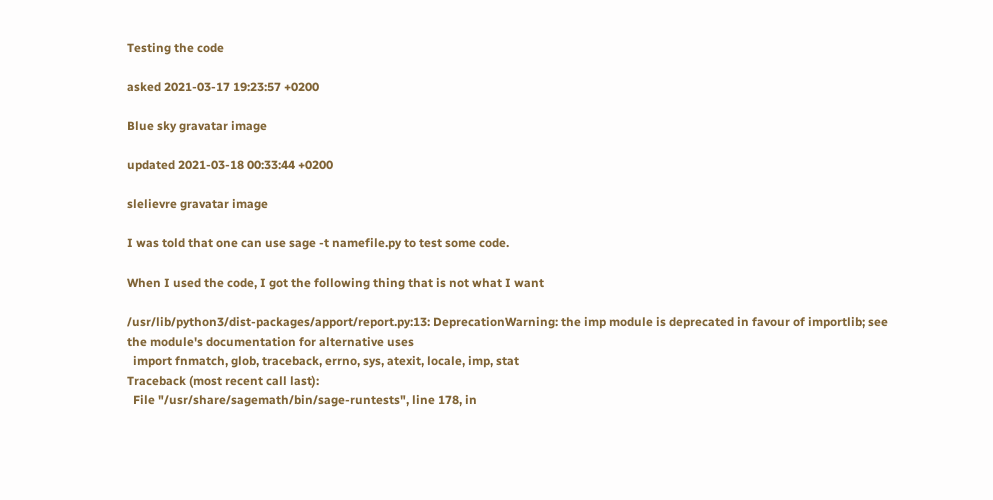Testing the code

asked 2021-03-17 19:23:57 +0200

Blue sky gravatar image

updated 2021-03-18 00:33:44 +0200

slelievre gravatar image

I was told that one can use sage -t namefile.py to test some code.

When I used the code, I got the following thing that is not what I want

/usr/lib/python3/dist-packages/apport/report.py:13: DeprecationWarning: the imp module is deprecated in favour of importlib; see the module's documentation for alternative uses
  import fnmatch, glob, traceback, errno, sys, atexit, locale, imp, stat
Traceback (most recent call last):
  File "/usr/share/sagemath/bin/sage-runtests", line 178, in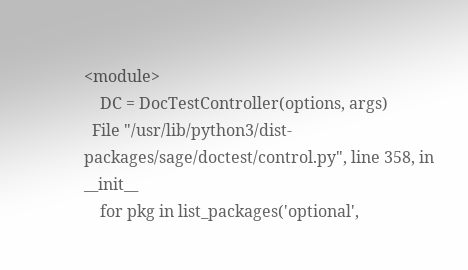<module>
    DC = DocTestController(options, args)
  File "/usr/lib/python3/dist-packages/sage/doctest/control.py", line 358, in __init__
    for pkg in list_packages('optional',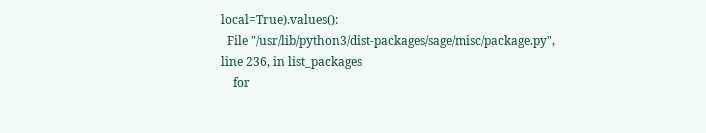local=True).values():
  File "/usr/lib/python3/dist-packages/sage/misc/package.py", line 236, in list_packages
    for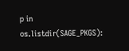p in os.listdir(SAGE_PKGS):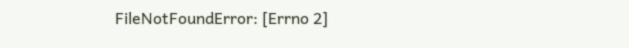FileNotFoundError: [Errno 2]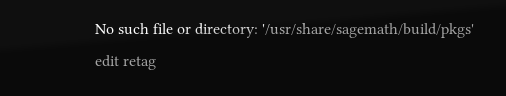No such file or directory: '/usr/share/sagemath/build/pkgs'
edit retag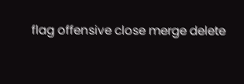flag offensive close merge delete